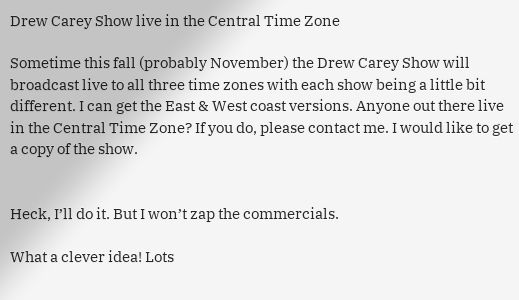Drew Carey Show live in the Central Time Zone

Sometime this fall (probably November) the Drew Carey Show will broadcast live to all three time zones with each show being a little bit different. I can get the East & West coast versions. Anyone out there live in the Central Time Zone? If you do, please contact me. I would like to get a copy of the show.


Heck, I’ll do it. But I won’t zap the commercials.

What a clever idea! Lots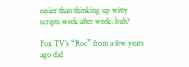easier than thinking up witty scripts week after week, huh?

Fox TV’s “Roc” from a few years ago did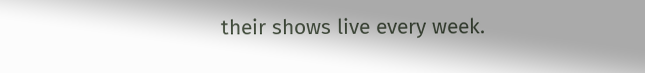their shows live every week.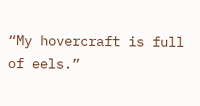“My hovercraft is full of eels.”